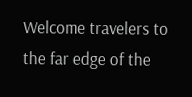Welcome travelers to the far edge of the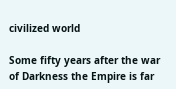civilized world

Some fifty years after the war of Darkness the Empire is far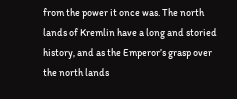from the power it once was. The north lands of Kremlin have a long and storied history, and as the Emperor’s grasp over the north lands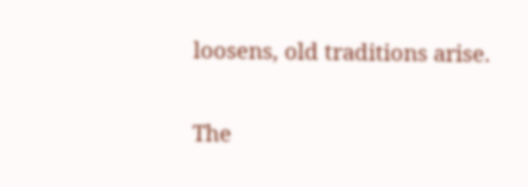loosens, old traditions arise.

The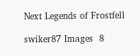Next Legends of Frostfell

swiker87 Images  8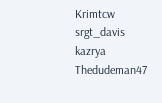Krimtcw srgt_davis kazrya Thedudeman47